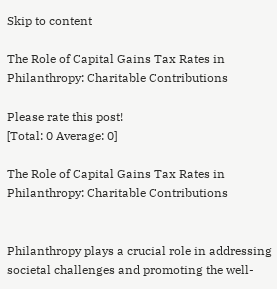Skip to content

The Role of Capital Gains Tax Rates in Philanthropy: Charitable Contributions

Please rate this post!
[Total: 0 Average: 0]

The Role of Capital Gains Tax Rates in Philanthropy: Charitable Contributions


Philanthropy plays a crucial role in addressing societal challenges and promoting the well-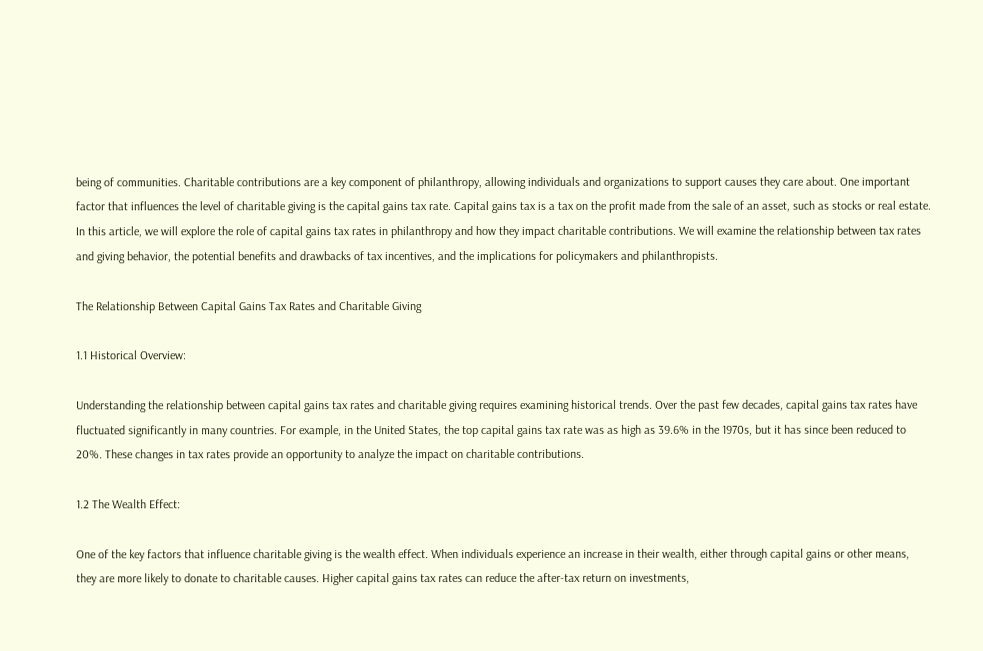being of communities. Charitable contributions are a key component of philanthropy, allowing individuals and organizations to support causes they care about. One important factor that influences the level of charitable giving is the capital gains tax rate. Capital gains tax is a tax on the profit made from the sale of an asset, such as stocks or real estate. In this article, we will explore the role of capital gains tax rates in philanthropy and how they impact charitable contributions. We will examine the relationship between tax rates and giving behavior, the potential benefits and drawbacks of tax incentives, and the implications for policymakers and philanthropists.

The Relationship Between Capital Gains Tax Rates and Charitable Giving

1.1 Historical Overview:

Understanding the relationship between capital gains tax rates and charitable giving requires examining historical trends. Over the past few decades, capital gains tax rates have fluctuated significantly in many countries. For example, in the United States, the top capital gains tax rate was as high as 39.6% in the 1970s, but it has since been reduced to 20%. These changes in tax rates provide an opportunity to analyze the impact on charitable contributions.

1.2 The Wealth Effect:

One of the key factors that influence charitable giving is the wealth effect. When individuals experience an increase in their wealth, either through capital gains or other means, they are more likely to donate to charitable causes. Higher capital gains tax rates can reduce the after-tax return on investments,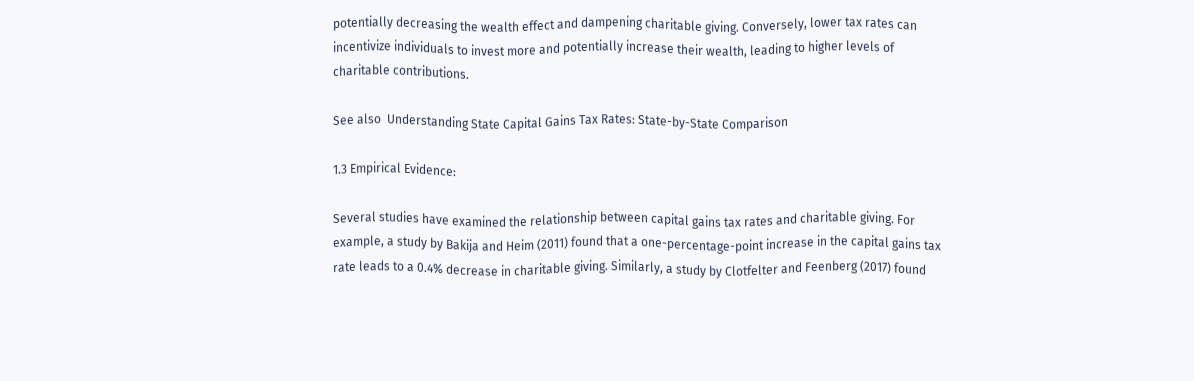potentially decreasing the wealth effect and dampening charitable giving. Conversely, lower tax rates can incentivize individuals to invest more and potentially increase their wealth, leading to higher levels of charitable contributions.

See also  Understanding State Capital Gains Tax Rates: State-by-State Comparison

1.3 Empirical Evidence:

Several studies have examined the relationship between capital gains tax rates and charitable giving. For example, a study by Bakija and Heim (2011) found that a one-percentage-point increase in the capital gains tax rate leads to a 0.4% decrease in charitable giving. Similarly, a study by Clotfelter and Feenberg (2017) found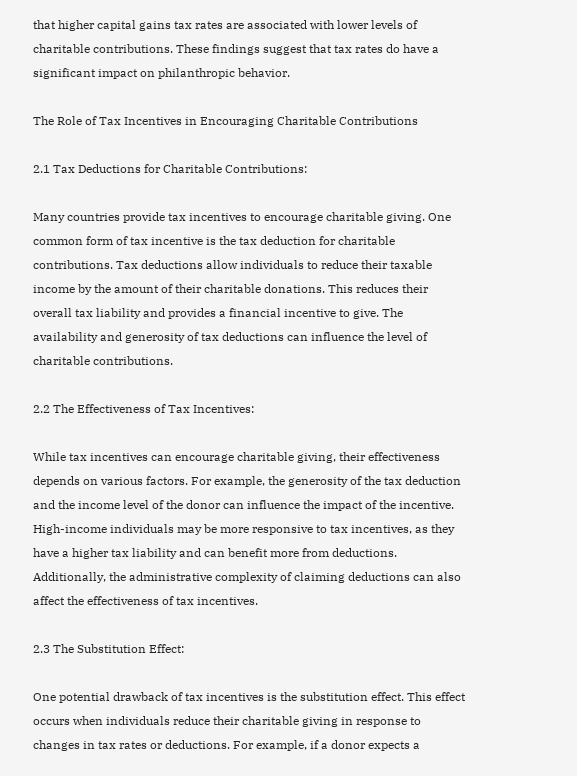that higher capital gains tax rates are associated with lower levels of charitable contributions. These findings suggest that tax rates do have a significant impact on philanthropic behavior.

The Role of Tax Incentives in Encouraging Charitable Contributions

2.1 Tax Deductions for Charitable Contributions:

Many countries provide tax incentives to encourage charitable giving. One common form of tax incentive is the tax deduction for charitable contributions. Tax deductions allow individuals to reduce their taxable income by the amount of their charitable donations. This reduces their overall tax liability and provides a financial incentive to give. The availability and generosity of tax deductions can influence the level of charitable contributions.

2.2 The Effectiveness of Tax Incentives:

While tax incentives can encourage charitable giving, their effectiveness depends on various factors. For example, the generosity of the tax deduction and the income level of the donor can influence the impact of the incentive. High-income individuals may be more responsive to tax incentives, as they have a higher tax liability and can benefit more from deductions. Additionally, the administrative complexity of claiming deductions can also affect the effectiveness of tax incentives.

2.3 The Substitution Effect:

One potential drawback of tax incentives is the substitution effect. This effect occurs when individuals reduce their charitable giving in response to changes in tax rates or deductions. For example, if a donor expects a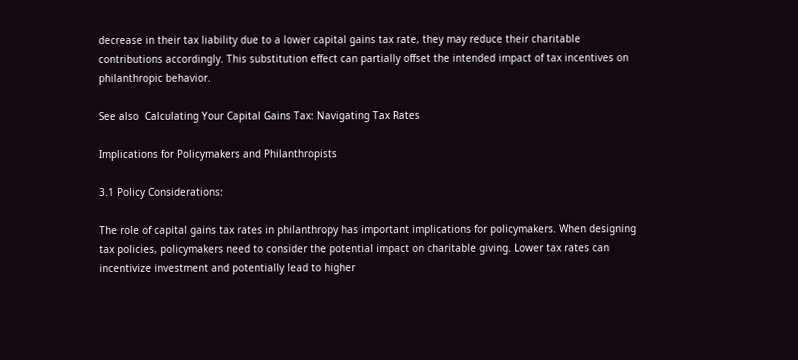decrease in their tax liability due to a lower capital gains tax rate, they may reduce their charitable contributions accordingly. This substitution effect can partially offset the intended impact of tax incentives on philanthropic behavior.

See also  Calculating Your Capital Gains Tax: Navigating Tax Rates

Implications for Policymakers and Philanthropists

3.1 Policy Considerations:

The role of capital gains tax rates in philanthropy has important implications for policymakers. When designing tax policies, policymakers need to consider the potential impact on charitable giving. Lower tax rates can incentivize investment and potentially lead to higher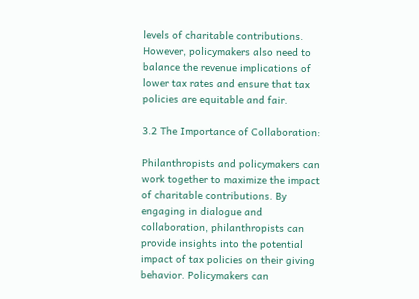levels of charitable contributions. However, policymakers also need to balance the revenue implications of lower tax rates and ensure that tax policies are equitable and fair.

3.2 The Importance of Collaboration:

Philanthropists and policymakers can work together to maximize the impact of charitable contributions. By engaging in dialogue and collaboration, philanthropists can provide insights into the potential impact of tax policies on their giving behavior. Policymakers can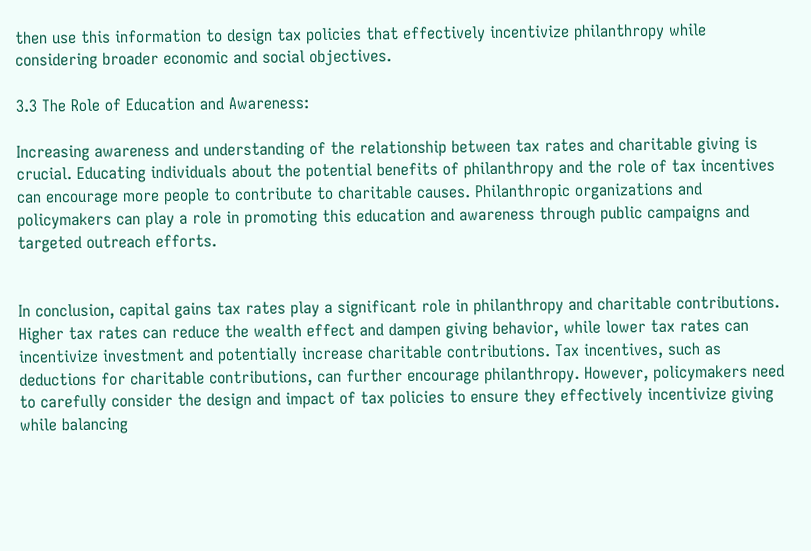then use this information to design tax policies that effectively incentivize philanthropy while considering broader economic and social objectives.

3.3 The Role of Education and Awareness:

Increasing awareness and understanding of the relationship between tax rates and charitable giving is crucial. Educating individuals about the potential benefits of philanthropy and the role of tax incentives can encourage more people to contribute to charitable causes. Philanthropic organizations and policymakers can play a role in promoting this education and awareness through public campaigns and targeted outreach efforts.


In conclusion, capital gains tax rates play a significant role in philanthropy and charitable contributions. Higher tax rates can reduce the wealth effect and dampen giving behavior, while lower tax rates can incentivize investment and potentially increase charitable contributions. Tax incentives, such as deductions for charitable contributions, can further encourage philanthropy. However, policymakers need to carefully consider the design and impact of tax policies to ensure they effectively incentivize giving while balancing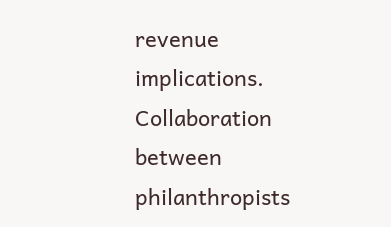revenue implications. Collaboration between philanthropists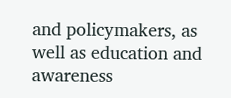and policymakers, as well as education and awareness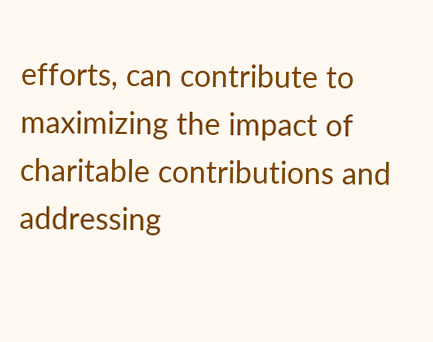efforts, can contribute to maximizing the impact of charitable contributions and addressing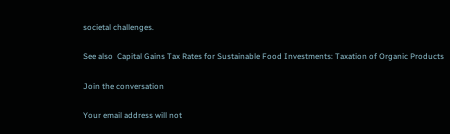societal challenges.

See also  Capital Gains Tax Rates for Sustainable Food Investments: Taxation of Organic Products

Join the conversation

Your email address will not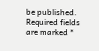be published. Required fields are marked *